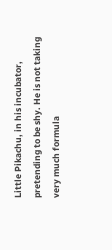Little Pikachu, in his incubator, pretending to be shy. He is not taking very much formula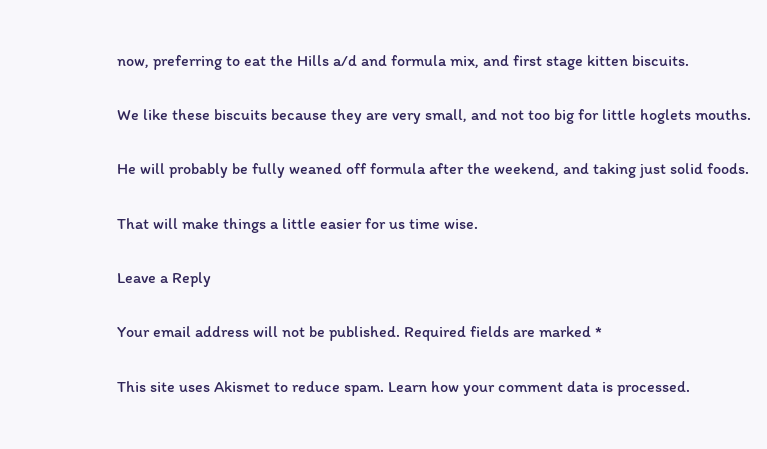now, preferring to eat the Hills a/d and formula mix, and first stage kitten biscuits.

We like these biscuits because they are very small, and not too big for little hoglets mouths.

He will probably be fully weaned off formula after the weekend, and taking just solid foods.

That will make things a little easier for us time wise.

Leave a Reply

Your email address will not be published. Required fields are marked *

This site uses Akismet to reduce spam. Learn how your comment data is processed.